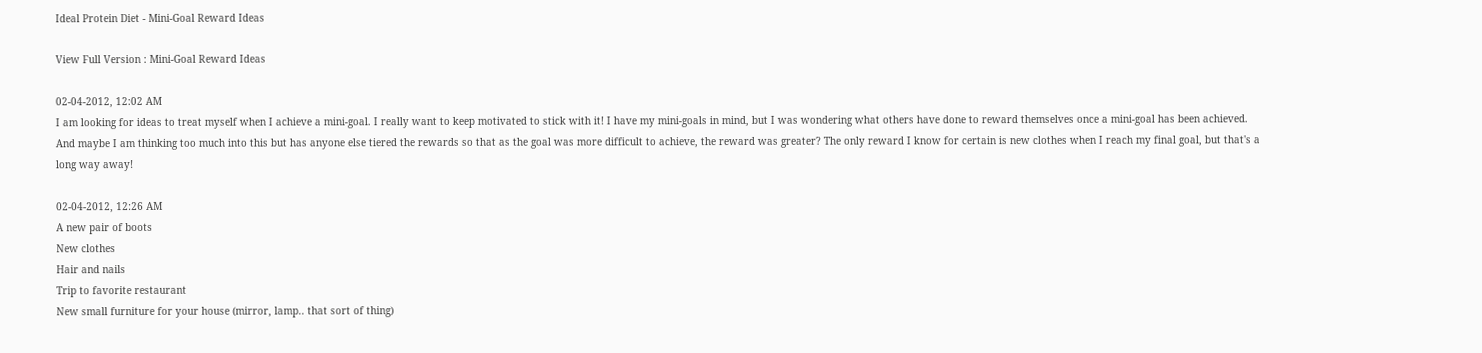Ideal Protein Diet - Mini-Goal Reward Ideas

View Full Version : Mini-Goal Reward Ideas

02-04-2012, 12:02 AM
I am looking for ideas to treat myself when I achieve a mini-goal. I really want to keep motivated to stick with it! I have my mini-goals in mind, but I was wondering what others have done to reward themselves once a mini-goal has been achieved. And maybe I am thinking too much into this but has anyone else tiered the rewards so that as the goal was more difficult to achieve, the reward was greater? The only reward I know for certain is new clothes when I reach my final goal, but that's a long way away!

02-04-2012, 12:26 AM
A new pair of boots
New clothes
Hair and nails
Trip to favorite restaurant
New small furniture for your house (mirror, lamp.. that sort of thing)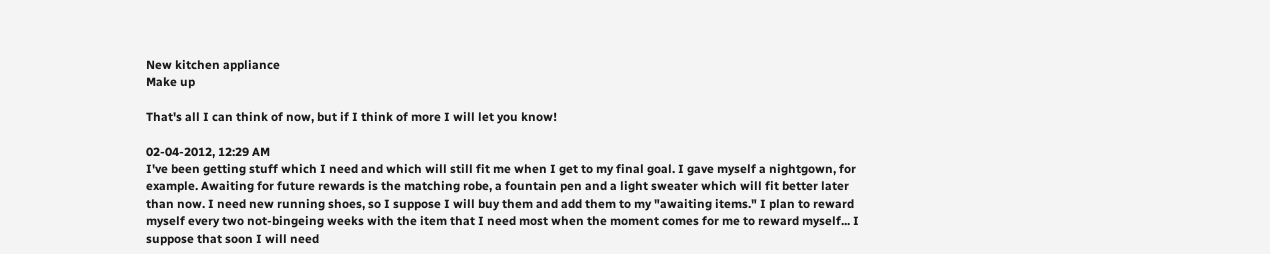New kitchen appliance
Make up

That's all I can think of now, but if I think of more I will let you know!

02-04-2012, 12:29 AM
I've been getting stuff which I need and which will still fit me when I get to my final goal. I gave myself a nightgown, for example. Awaiting for future rewards is the matching robe, a fountain pen and a light sweater which will fit better later than now. I need new running shoes, so I suppose I will buy them and add them to my "awaiting items." I plan to reward myself every two not-bingeing weeks with the item that I need most when the moment comes for me to reward myself... I suppose that soon I will need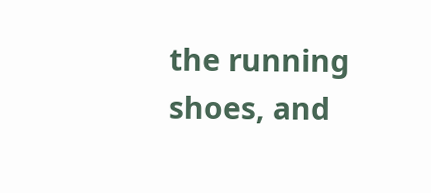the running shoes, and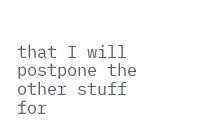that I will postpone the other stuff for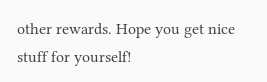other rewards. Hope you get nice stuff for yourself!